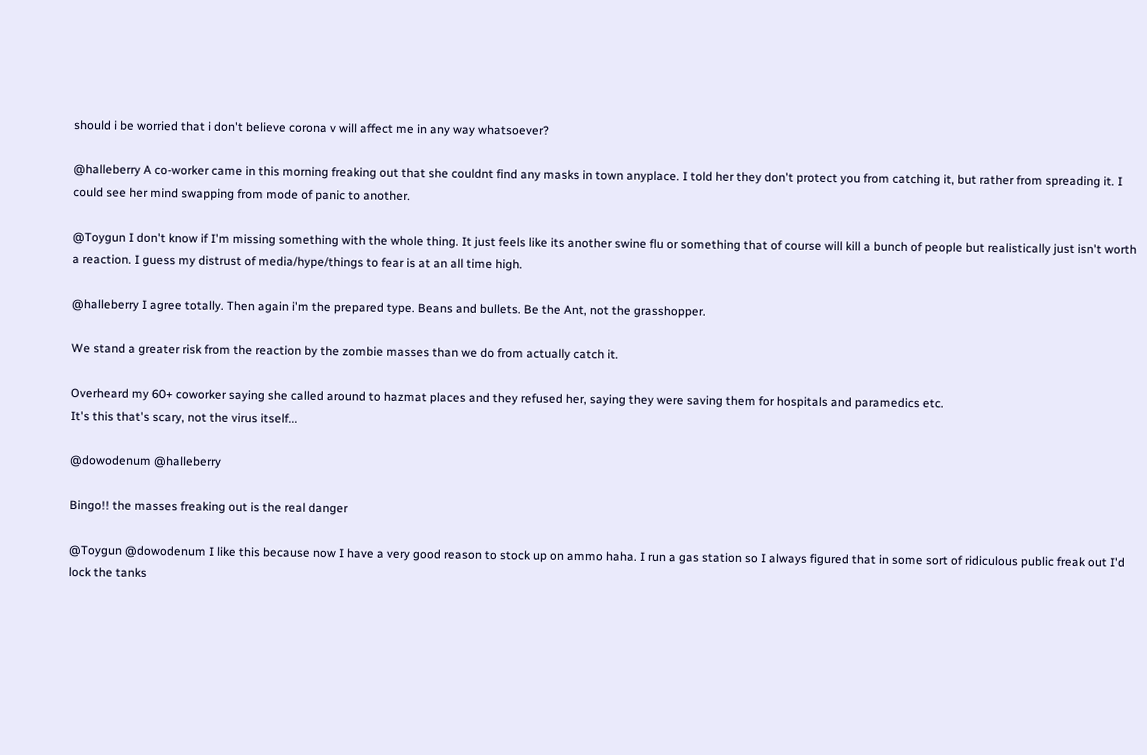should i be worried that i don't believe corona v will affect me in any way whatsoever?

@halleberry A co-worker came in this morning freaking out that she couldnt find any masks in town anyplace. I told her they don't protect you from catching it, but rather from spreading it. I could see her mind swapping from mode of panic to another.

@Toygun I don't know if I'm missing something with the whole thing. It just feels like its another swine flu or something that of course will kill a bunch of people but realistically just isn't worth a reaction. I guess my distrust of media/hype/things to fear is at an all time high.

@halleberry I agree totally. Then again i'm the prepared type. Beans and bullets. Be the Ant, not the grasshopper.

We stand a greater risk from the reaction by the zombie masses than we do from actually catch it.

Overheard my 60+ coworker saying she called around to hazmat places and they refused her, saying they were saving them for hospitals and paramedics etc.
It's this that's scary, not the virus itself...

@dowodenum @halleberry

Bingo!! the masses freaking out is the real danger

@Toygun @dowodenum I like this because now I have a very good reason to stock up on ammo haha. I run a gas station so I always figured that in some sort of ridiculous public freak out I'd lock the tanks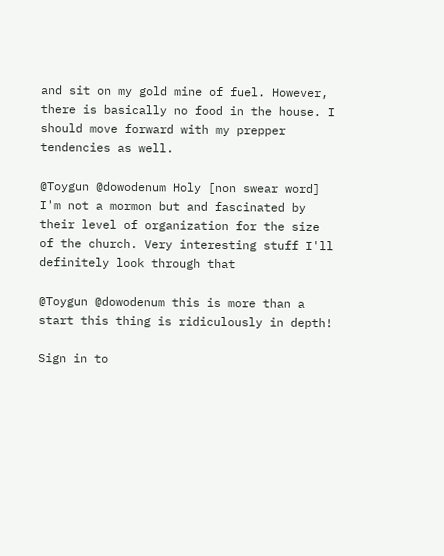and sit on my gold mine of fuel. However, there is basically no food in the house. I should move forward with my prepper tendencies as well.

@Toygun @dowodenum Holy [non swear word] I'm not a mormon but and fascinated by their level of organization for the size of the church. Very interesting stuff I'll definitely look through that

@Toygun @dowodenum this is more than a start this thing is ridiculously in depth!

Sign in to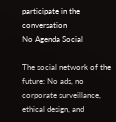participate in the conversation
No Agenda Social

The social network of the future: No ads, no corporate surveillance, ethical design, and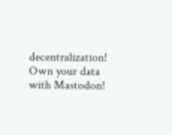decentralization! Own your data with Mastodon!